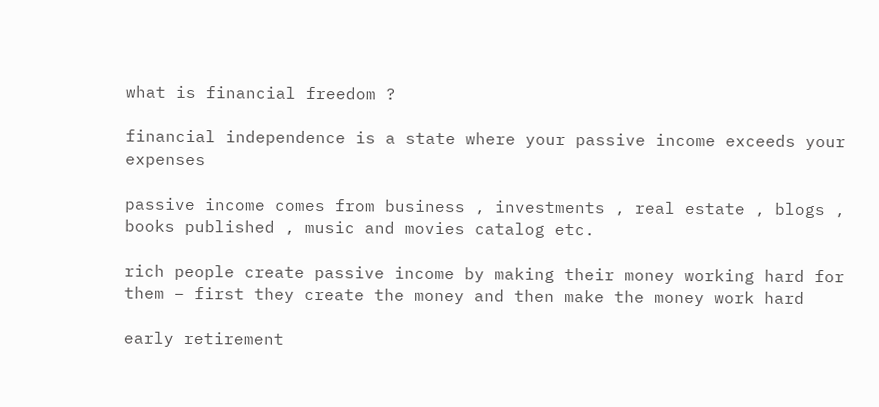what is financial freedom ?

financial independence is a state where your passive income exceeds your expenses

passive income comes from business , investments , real estate , blogs , books published , music and movies catalog etc.

rich people create passive income by making their money working hard for them – first they create the money and then make the money work hard

early retirement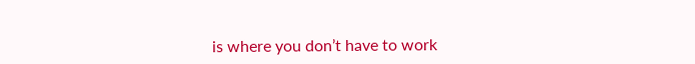is where you don’t have to work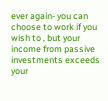ever again- you can choose to work if you wish to , but your income from passive investments exceeds your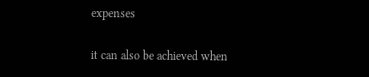expenses

it can also be achieved when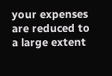your expenses are reduced to a large extent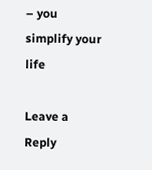– you simplify your life

Leave a Reply